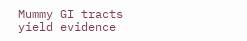Mummy GI tracts yield evidence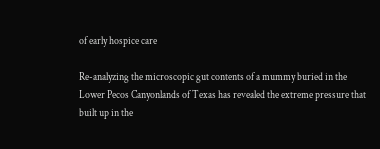of early hospice care

Re-analyzing the microscopic gut contents of a mummy buried in the Lower Pecos Canyonlands of Texas has revealed the extreme pressure that built up in the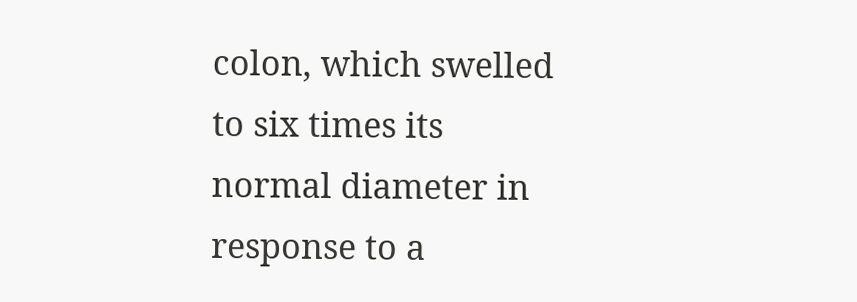colon, which swelled to six times its normal diameter in response to a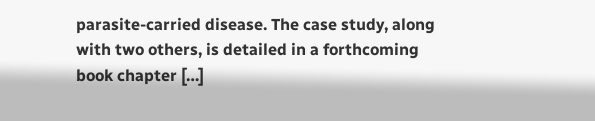parasite-carried disease. The case study, along with two others, is detailed in a forthcoming book chapter […]